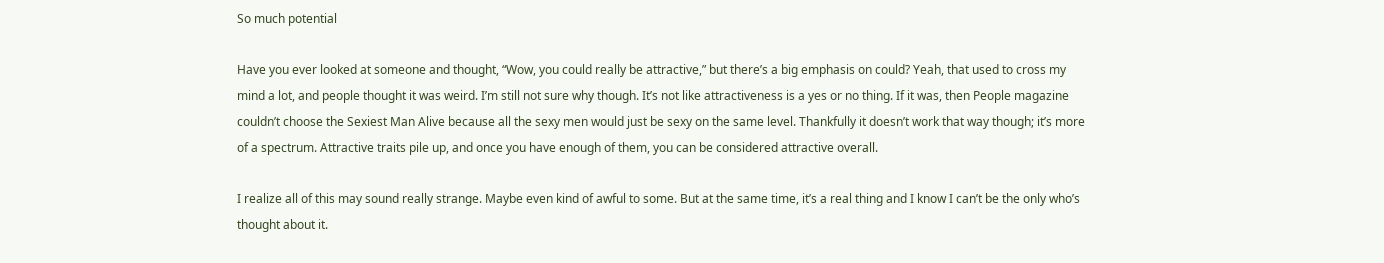So much potential

Have you ever looked at someone and thought, “Wow, you could really be attractive,” but there’s a big emphasis on could? Yeah, that used to cross my mind a lot, and people thought it was weird. I’m still not sure why though. It’s not like attractiveness is a yes or no thing. If it was, then People magazine couldn’t choose the Sexiest Man Alive because all the sexy men would just be sexy on the same level. Thankfully it doesn’t work that way though; it’s more of a spectrum. Attractive traits pile up, and once you have enough of them, you can be considered attractive overall.

I realize all of this may sound really strange. Maybe even kind of awful to some. But at the same time, it’s a real thing and I know I can’t be the only who’s thought about it.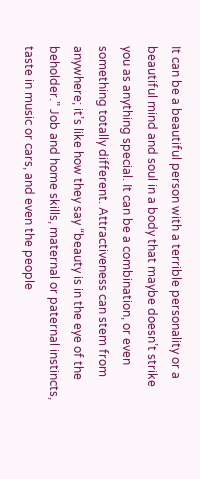It can be a beautiful person with a terrible personality or a beautiful mind and soul in a body that maybe doesn’t strike you as anything special. It can be a combination, or even something totally different. Attractiveness can stem from anywhere; it’s like how they say “beauty is in the eye of the beholder.” Job and home skills, maternal or paternal instincts, taste in music or cars, and even the people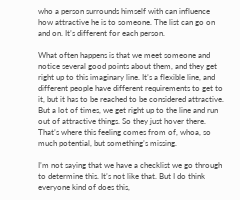who a person surrounds himself with can influence how attractive he is to someone. The list can go on and on. It’s different for each person.

What often happens is that we meet someone and notice several good points about them, and they get right up to this imaginary line. It’s a flexible line, and different people have different requirements to get to it, but it has to be reached to be considered attractive. But a lot of times, we get right up to the line and run out of attractive things. So they just hover there. That’s where this feeling comes from of, whoa, so much potential, but something’s missing.

I’m not saying that we have a checklist we go through to determine this. It’s not like that. But I do think everyone kind of does this,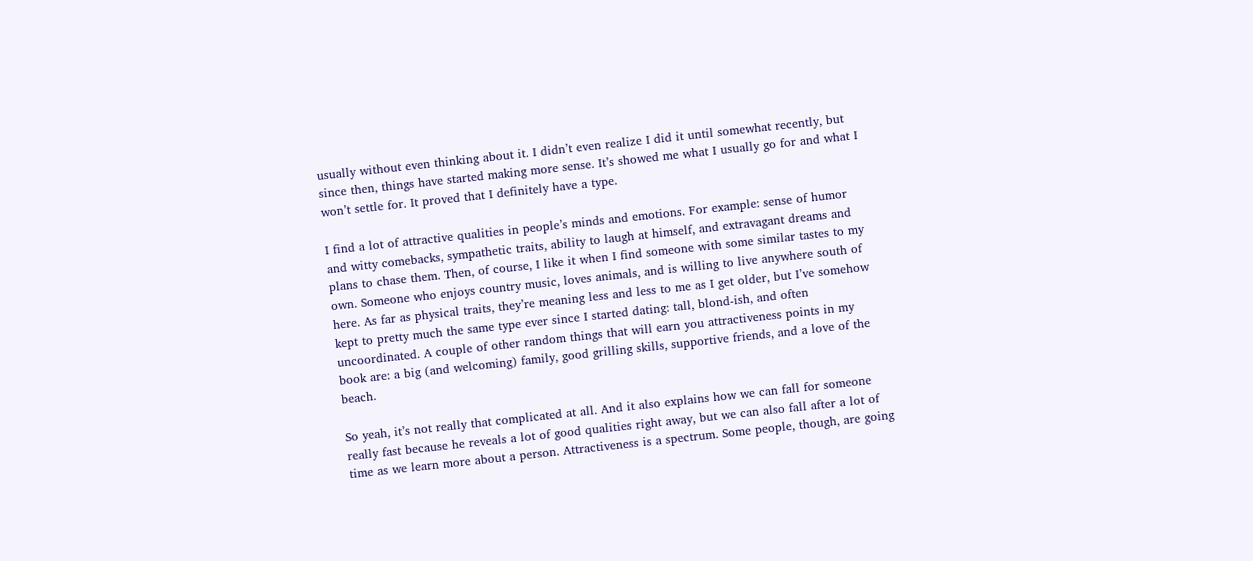usually without even thinking about it. I didn’t even realize I did it until somewhat recently, but since then, things have started making more sense. It’s showed me what I usually go for and what I won’t settle for. It proved that I definitely have a type.

I find a lot of attractive qualities in people’s minds and emotions. For example: sense of humor and witty comebacks, sympathetic traits, ability to laugh at himself, and extravagant dreams and plans to chase them. Then, of course, I like it when I find someone with some similar tastes to my own. Someone who enjoys country music, loves animals, and is willing to live anywhere south of here. As far as physical traits, they’re meaning less and less to me as I get older, but I’ve somehow kept to pretty much the same type ever since I started dating: tall, blond-ish, and often uncoordinated. A couple of other random things that will earn you attractiveness points in my book are: a big (and welcoming) family, good grilling skills, supportive friends, and a love of the beach.

So yeah, it’s not really that complicated at all. And it also explains how we can fall for someone really fast because he reveals a lot of good qualities right away, but we can also fall after a lot of time as we learn more about a person. Attractiveness is a spectrum. Some people, though, are going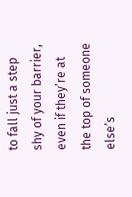to fall just a step shy of your barrier, even if they’re at the top of someone else’s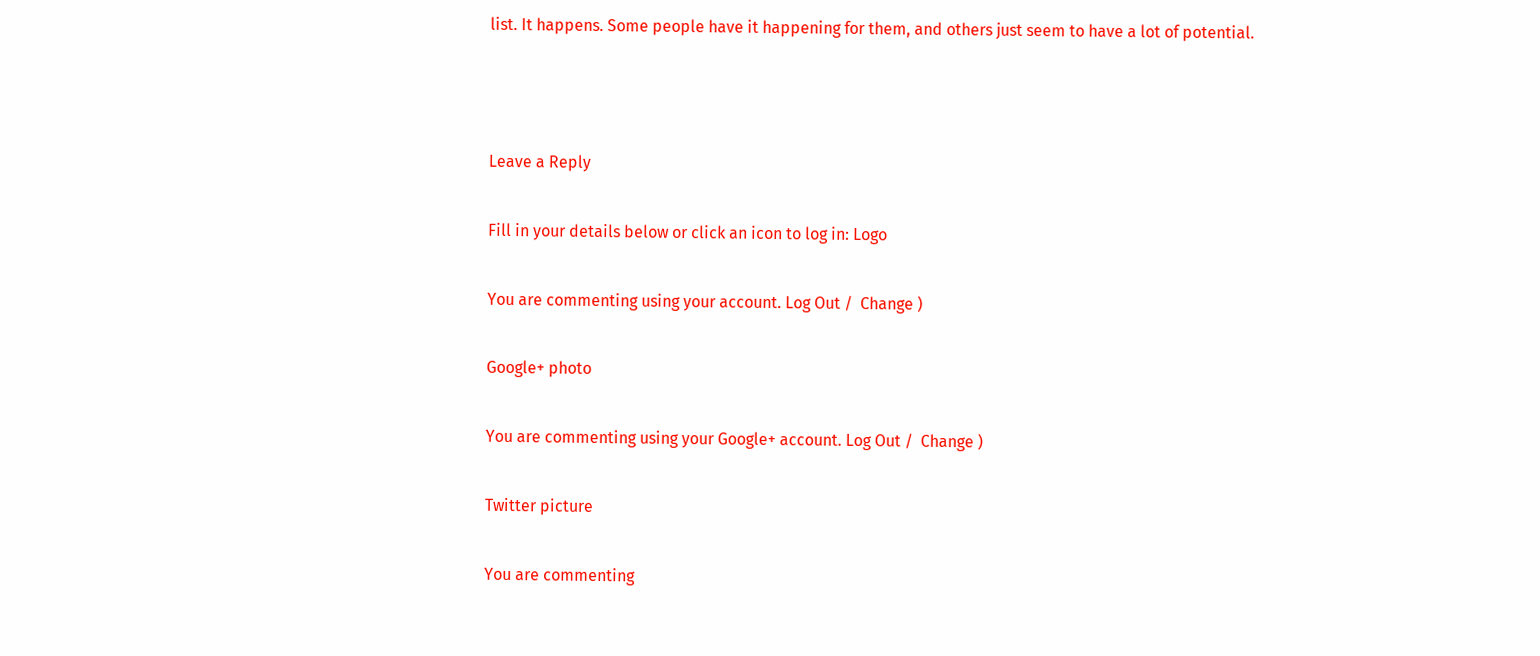list. It happens. Some people have it happening for them, and others just seem to have a lot of potential.



Leave a Reply

Fill in your details below or click an icon to log in: Logo

You are commenting using your account. Log Out /  Change )

Google+ photo

You are commenting using your Google+ account. Log Out /  Change )

Twitter picture

You are commenting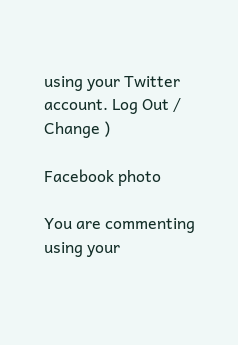using your Twitter account. Log Out /  Change )

Facebook photo

You are commenting using your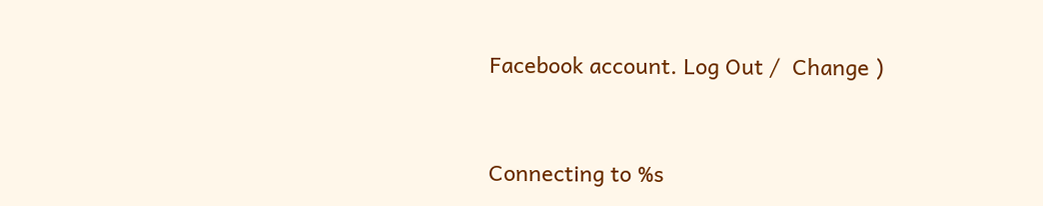Facebook account. Log Out /  Change )


Connecting to %s